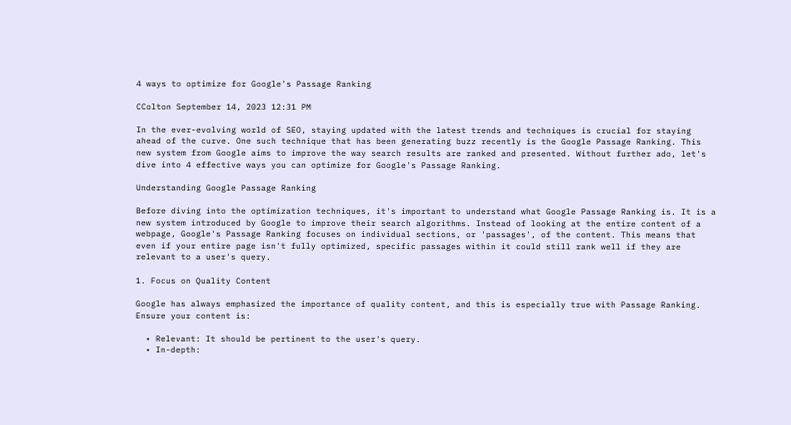4 ways to optimize for Google's Passage Ranking

CColton September 14, 2023 12:31 PM

In the ever-evolving world of SEO, staying updated with the latest trends and techniques is crucial for staying ahead of the curve. One such technique that has been generating buzz recently is the Google Passage Ranking. This new system from Google aims to improve the way search results are ranked and presented. Without further ado, let's dive into 4 effective ways you can optimize for Google's Passage Ranking.

Understanding Google Passage Ranking

Before diving into the optimization techniques, it's important to understand what Google Passage Ranking is. It is a new system introduced by Google to improve their search algorithms. Instead of looking at the entire content of a webpage, Google's Passage Ranking focuses on individual sections, or 'passages', of the content. This means that even if your entire page isn't fully optimized, specific passages within it could still rank well if they are relevant to a user's query.

1. Focus on Quality Content

Google has always emphasized the importance of quality content, and this is especially true with Passage Ranking. Ensure your content is:

  • Relevant: It should be pertinent to the user's query.
  • In-depth: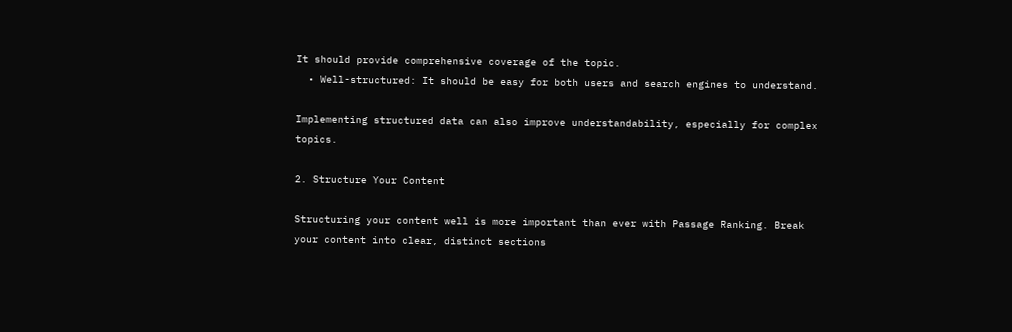It should provide comprehensive coverage of the topic.
  • Well-structured: It should be easy for both users and search engines to understand.

Implementing structured data can also improve understandability, especially for complex topics.

2. Structure Your Content

Structuring your content well is more important than ever with Passage Ranking. Break your content into clear, distinct sections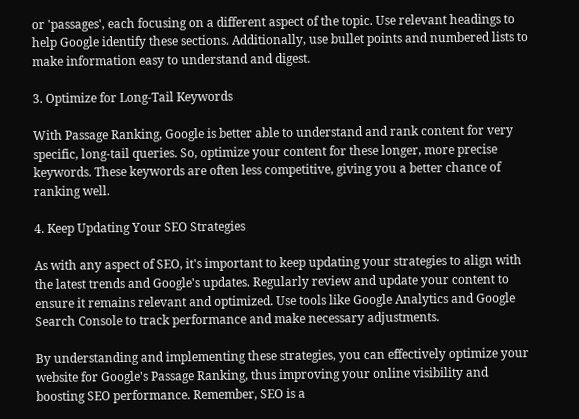or 'passages', each focusing on a different aspect of the topic. Use relevant headings to help Google identify these sections. Additionally, use bullet points and numbered lists to make information easy to understand and digest.

3. Optimize for Long-Tail Keywords

With Passage Ranking, Google is better able to understand and rank content for very specific, long-tail queries. So, optimize your content for these longer, more precise keywords. These keywords are often less competitive, giving you a better chance of ranking well.

4. Keep Updating Your SEO Strategies

As with any aspect of SEO, it's important to keep updating your strategies to align with the latest trends and Google's updates. Regularly review and update your content to ensure it remains relevant and optimized. Use tools like Google Analytics and Google Search Console to track performance and make necessary adjustments.

By understanding and implementing these strategies, you can effectively optimize your website for Google's Passage Ranking, thus improving your online visibility and boosting SEO performance. Remember, SEO is a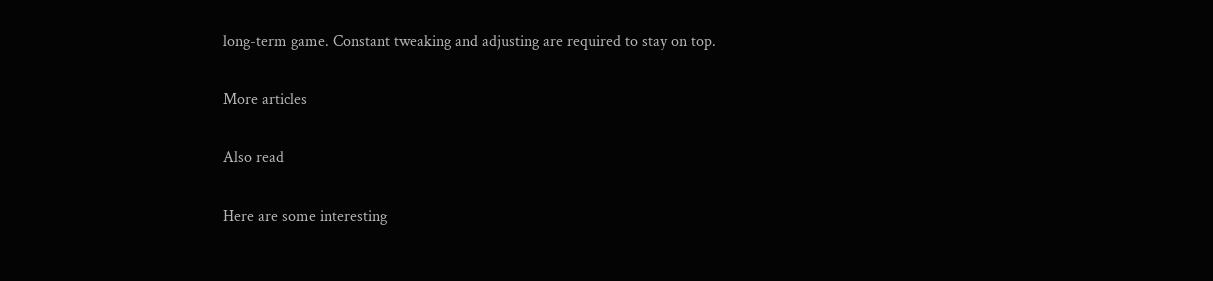long-term game. Constant tweaking and adjusting are required to stay on top.

More articles

Also read

Here are some interesting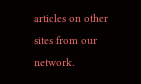articles on other sites from our network.